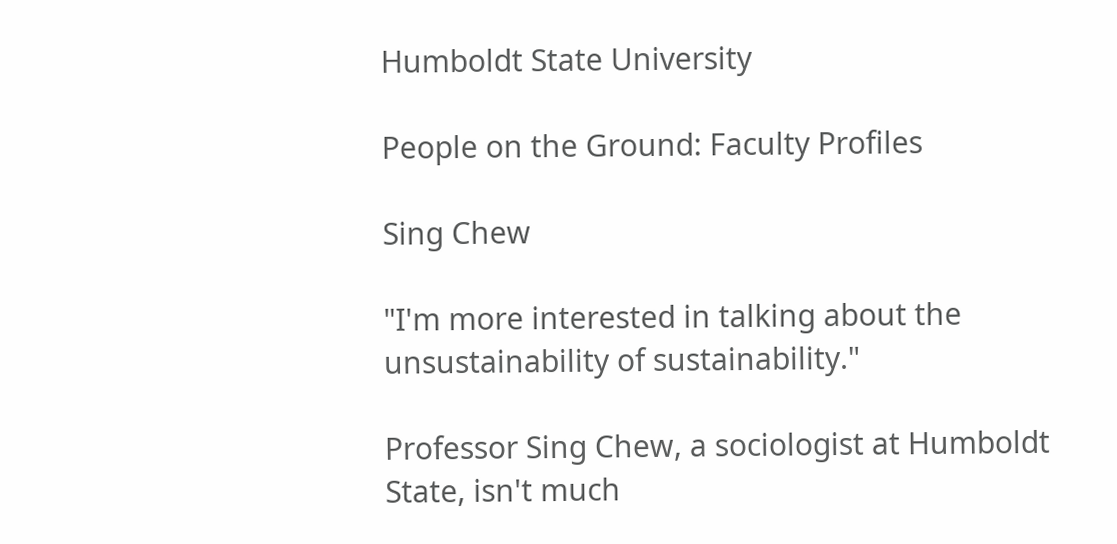Humboldt State University

People on the Ground: Faculty Profiles

Sing Chew

"I'm more interested in talking about the unsustainability of sustainability."

Professor Sing Chew, a sociologist at Humboldt State, isn't much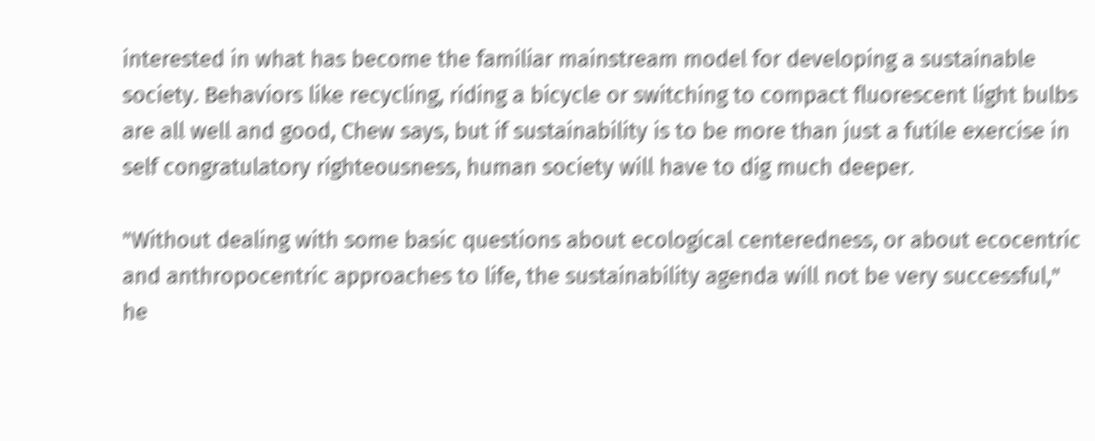interested in what has become the familiar mainstream model for developing a sustainable society. Behaviors like recycling, riding a bicycle or switching to compact fluorescent light bulbs are all well and good, Chew says, but if sustainability is to be more than just a futile exercise in self congratulatory righteousness, human society will have to dig much deeper.

"Without dealing with some basic questions about ecological centeredness, or about ecocentric and anthropocentric approaches to life, the sustainability agenda will not be very successful," he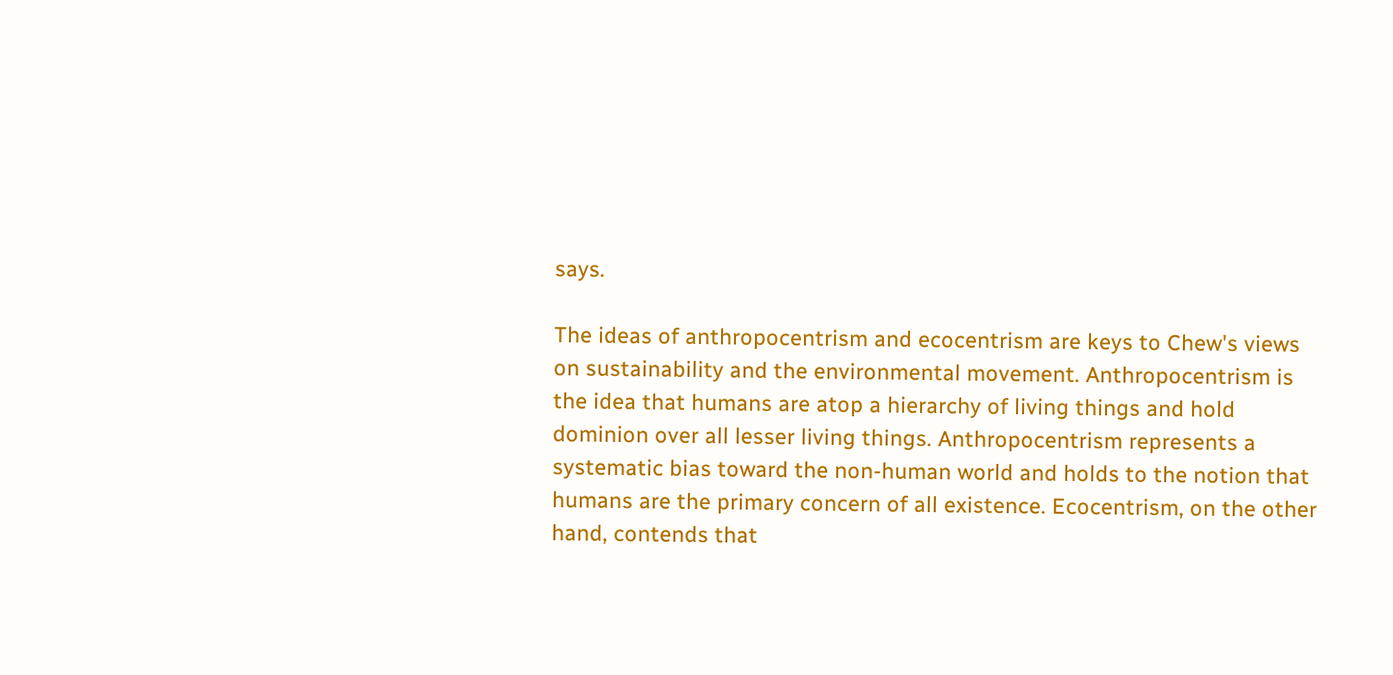says.

The ideas of anthropocentrism and ecocentrism are keys to Chew's views on sustainability and the environmental movement. Anthropocentrism is the idea that humans are atop a hierarchy of living things and hold dominion over all lesser living things. Anthropocentrism represents a systematic bias toward the non-human world and holds to the notion that humans are the primary concern of all existence. Ecocentrism, on the other hand, contends that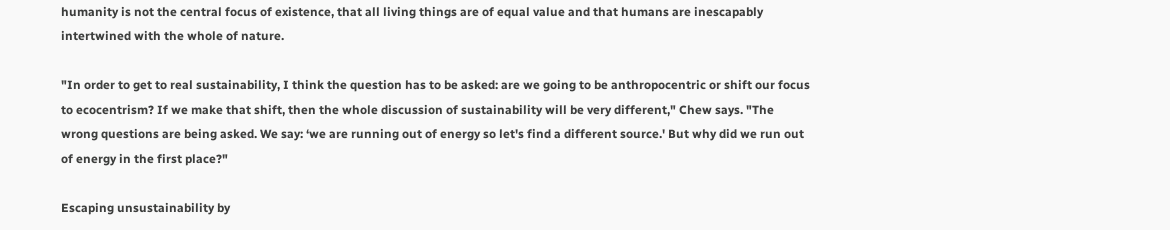humanity is not the central focus of existence, that all living things are of equal value and that humans are inescapably intertwined with the whole of nature.

"In order to get to real sustainability, I think the question has to be asked: are we going to be anthropocentric or shift our focus to ecocentrism? If we make that shift, then the whole discussion of sustainability will be very different," Chew says. "The wrong questions are being asked. We say: ‘we are running out of energy so let's find a different source.' But why did we run out of energy in the first place?"

Escaping unsustainability by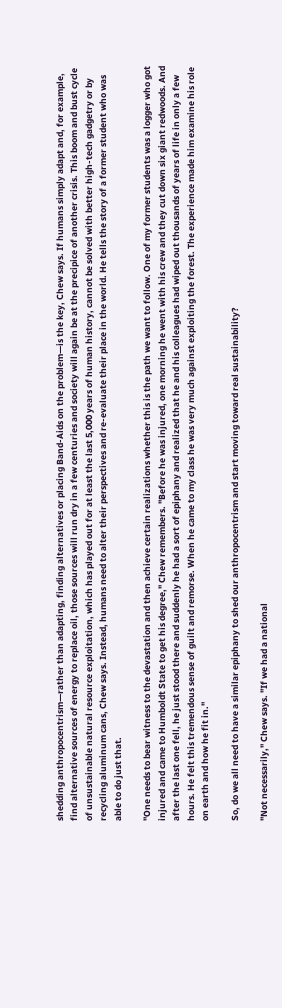shedding anthropocentrism—rather than adapting, finding alternatives or placing Band-Aids on the problem—is the key, Chew says. If humans simply adapt and, for example, find alternative sources of energy to replace oil, those sources will run dry in a few centuries and society will again be at the precipice of another crisis. This boom and bust cycle of unsustainable natural resource exploitation, which has played out for at least the last 5,000 years of human history, cannot be solved with better high-tech gadgetry or by recycling aluminum cans, Chew says. Instead, humans need to alter their perspectives and re-evaluate their place in the world. He tells the story of a former student who was able to do just that.

"One needs to bear witness to the devastation and then achieve certain realizations whether this is the path we want to follow. One of my former students was a logger who got injured and came to Humboldt State to get his degree," Chew remembers. "Before he was injured, one morning he went with his crew and they cut down six giant redwoods. And after the last one fell, he just stood there and suddenly he had a sort of epiphany and realized that he and his colleagues had wiped out thousands of years of life in only a few hours. He felt this tremendous sense of guilt and remorse. When he came to my class he was very much against exploiting the forest. The experience made him examine his role on earth and how he fit in."

So, do we all need to have a similar epiphany to shed our anthropocentrism and start moving toward real sustainability?

"Not necessarily," Chew says. "If we had a national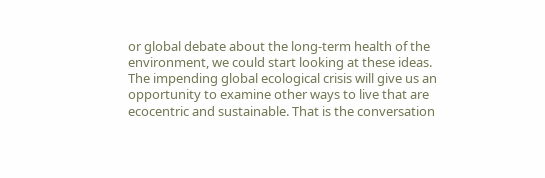or global debate about the long-term health of the environment, we could start looking at these ideas. The impending global ecological crisis will give us an opportunity to examine other ways to live that are ecocentric and sustainable. That is the conversation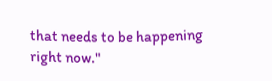that needs to be happening right now."